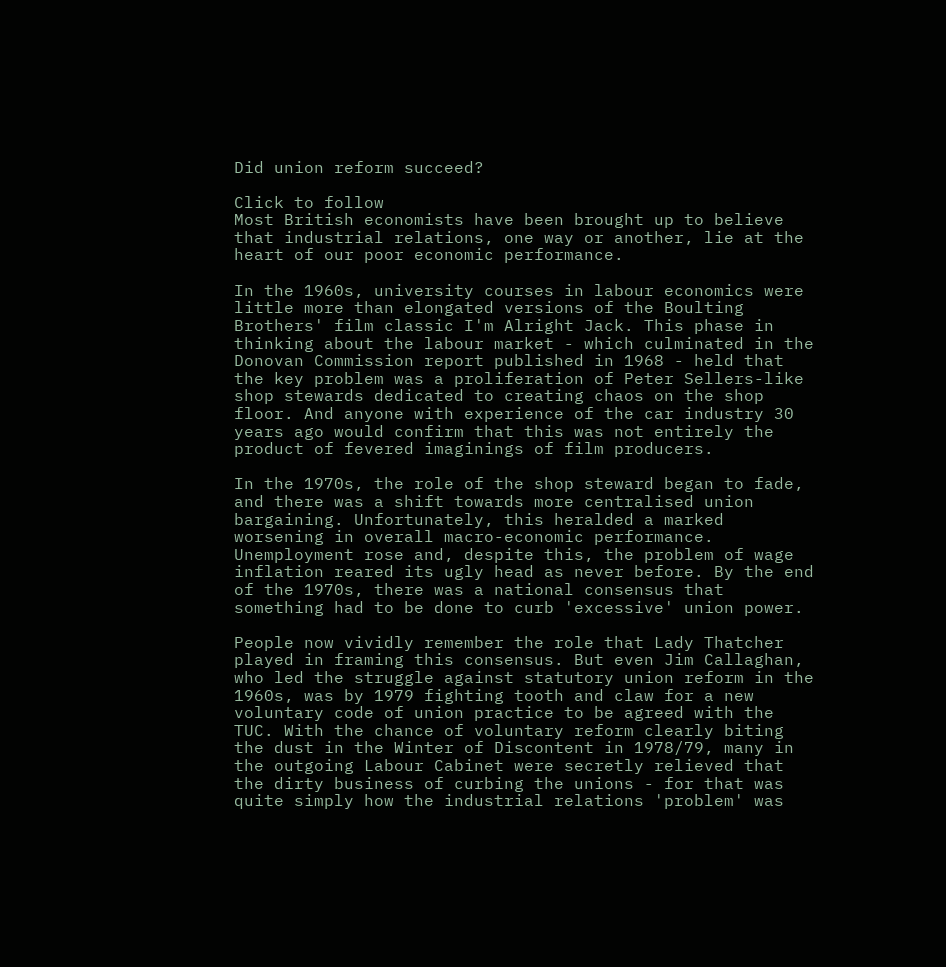Did union reform succeed?

Click to follow
Most British economists have been brought up to believe that industrial relations, one way or another, lie at the heart of our poor economic performance.

In the 1960s, university courses in labour economics were little more than elongated versions of the Boulting Brothers' film classic I'm Alright Jack. This phase in thinking about the labour market - which culminated in the Donovan Commission report published in 1968 - held that the key problem was a proliferation of Peter Sellers-like shop stewards dedicated to creating chaos on the shop floor. And anyone with experience of the car industry 30 years ago would confirm that this was not entirely the product of fevered imaginings of film producers.

In the 1970s, the role of the shop steward began to fade, and there was a shift towards more centralised union bargaining. Unfortunately, this heralded a marked worsening in overall macro-economic performance. Unemployment rose and, despite this, the problem of wage inflation reared its ugly head as never before. By the end of the 1970s, there was a national consensus that something had to be done to curb 'excessive' union power.

People now vividly remember the role that Lady Thatcher played in framing this consensus. But even Jim Callaghan, who led the struggle against statutory union reform in the 1960s, was by 1979 fighting tooth and claw for a new voluntary code of union practice to be agreed with the TUC. With the chance of voluntary reform clearly biting the dust in the Winter of Discontent in 1978/79, many in the outgoing Labour Cabinet were secretly relieved that the dirty business of curbing the unions - for that was quite simply how the industrial relations 'problem' was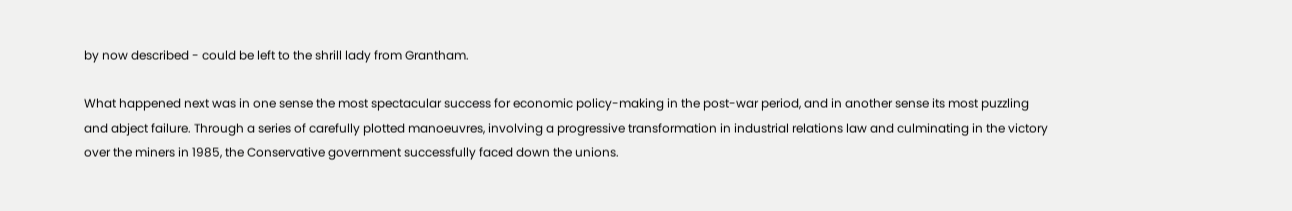by now described - could be left to the shrill lady from Grantham.

What happened next was in one sense the most spectacular success for economic policy-making in the post-war period, and in another sense its most puzzling and abject failure. Through a series of carefully plotted manoeuvres, involving a progressive transformation in industrial relations law and culminating in the victory over the miners in 1985, the Conservative government successfully faced down the unions.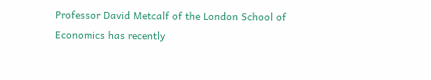Professor David Metcalf of the London School of Economics has recently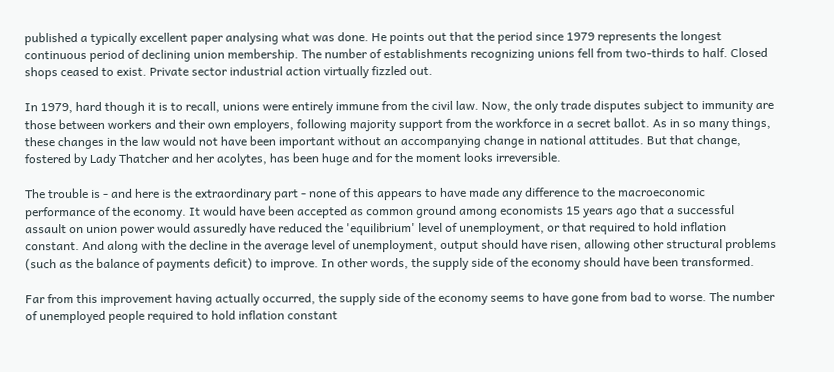published a typically excellent paper analysing what was done. He points out that the period since 1979 represents the longest continuous period of declining union membership. The number of establishments recognizing unions fell from two-thirds to half. Closed shops ceased to exist. Private sector industrial action virtually fizzled out.

In 1979, hard though it is to recall, unions were entirely immune from the civil law. Now, the only trade disputes subject to immunity are those between workers and their own employers, following majority support from the workforce in a secret ballot. As in so many things, these changes in the law would not have been important without an accompanying change in national attitudes. But that change, fostered by Lady Thatcher and her acolytes, has been huge and for the moment looks irreversible.

The trouble is - and here is the extraordinary part - none of this appears to have made any difference to the macroeconomic performance of the economy. It would have been accepted as common ground among economists 15 years ago that a successful assault on union power would assuredly have reduced the 'equilibrium' level of unemployment, or that required to hold inflation constant. And along with the decline in the average level of unemployment, output should have risen, allowing other structural problems (such as the balance of payments deficit) to improve. In other words, the supply side of the economy should have been transformed.

Far from this improvement having actually occurred, the supply side of the economy seems to have gone from bad to worse. The number of unemployed people required to hold inflation constant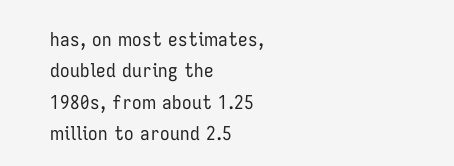has, on most estimates, doubled during the 1980s, from about 1.25 million to around 2.5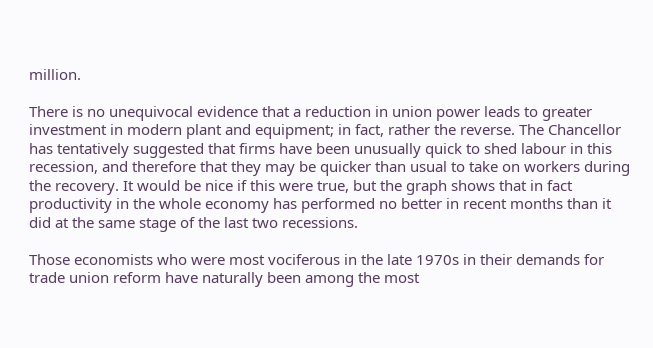million.

There is no unequivocal evidence that a reduction in union power leads to greater investment in modern plant and equipment; in fact, rather the reverse. The Chancellor has tentatively suggested that firms have been unusually quick to shed labour in this recession, and therefore that they may be quicker than usual to take on workers during the recovery. It would be nice if this were true, but the graph shows that in fact productivity in the whole economy has performed no better in recent months than it did at the same stage of the last two recessions.

Those economists who were most vociferous in the late 1970s in their demands for trade union reform have naturally been among the most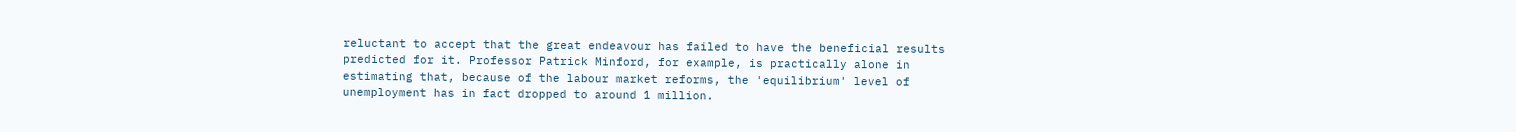reluctant to accept that the great endeavour has failed to have the beneficial results predicted for it. Professor Patrick Minford, for example, is practically alone in estimating that, because of the labour market reforms, the 'equilibrium' level of unemployment has in fact dropped to around 1 million.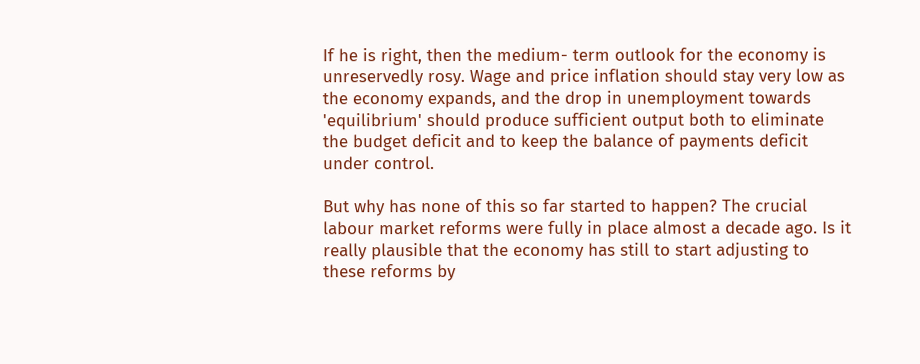If he is right, then the medium- term outlook for the economy is unreservedly rosy. Wage and price inflation should stay very low as the economy expands, and the drop in unemployment towards 'equilibrium' should produce sufficient output both to eliminate the budget deficit and to keep the balance of payments deficit under control.

But why has none of this so far started to happen? The crucial labour market reforms were fully in place almost a decade ago. Is it really plausible that the economy has still to start adjusting to these reforms by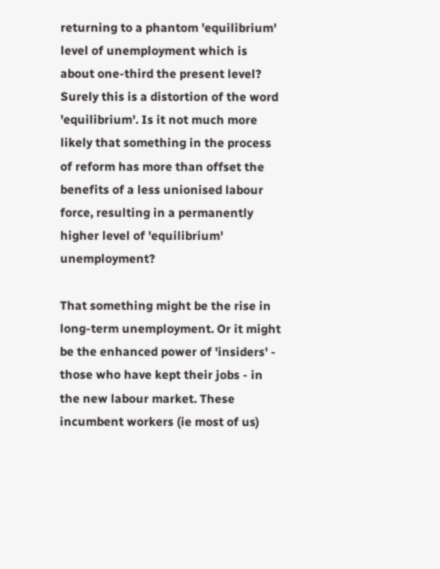returning to a phantom 'equilibrium' level of unemployment which is about one-third the present level? Surely this is a distortion of the word 'equilibrium'. Is it not much more likely that something in the process of reform has more than offset the benefits of a less unionised labour force, resulting in a permanently higher level of 'equilibrium' unemployment?

That something might be the rise in long-term unemployment. Or it might be the enhanced power of 'insiders' - those who have kept their jobs - in the new labour market. These incumbent workers (ie most of us)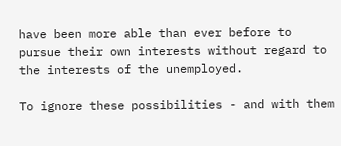have been more able than ever before to pursue their own interests without regard to the interests of the unemployed.

To ignore these possibilities - and with them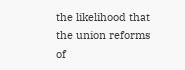the likelihood that the union reforms of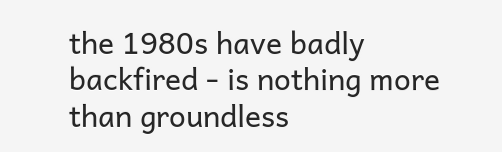the 1980s have badly backfired - is nothing more than groundless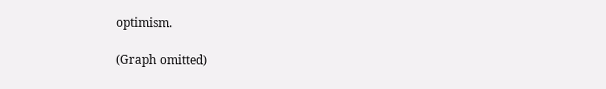optimism.

(Graph omitted)